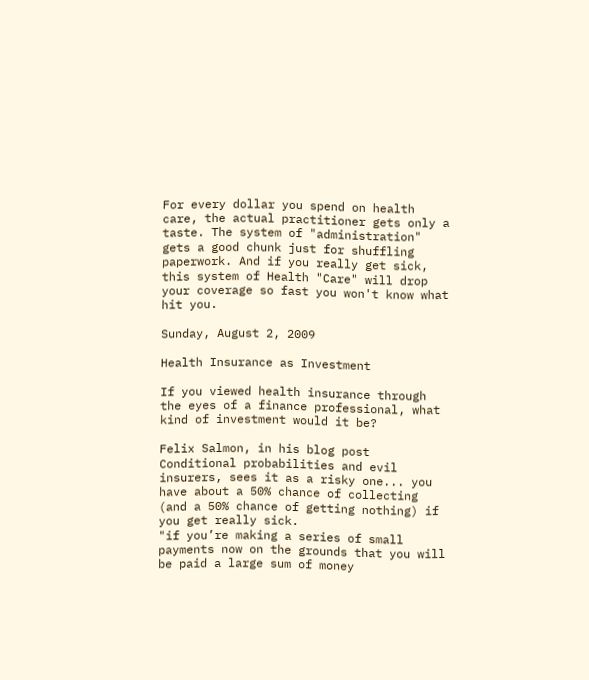For every dollar you spend on health care, the actual practitioner gets only a taste. The system of "administration" gets a good chunk just for shuffling paperwork. And if you really get sick, this system of Health "Care" will drop your coverage so fast you won't know what hit you.

Sunday, August 2, 2009

Health Insurance as Investment

If you viewed health insurance through the eyes of a finance professional, what kind of investment would it be?

Felix Salmon, in his blog post Conditional probabilities and evil insurers, sees it as a risky one... you have about a 50% chance of collecting (and a 50% chance of getting nothing) if you get really sick.
"if you’re making a series of small payments now on the grounds that you will be paid a large sum of money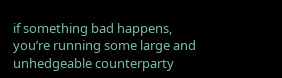if something bad happens, you’re running some large and unhedgeable counterparty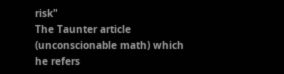risk"
The Taunter article (unconscionable math) which he refers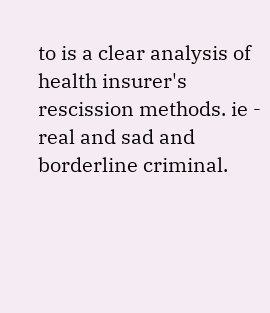to is a clear analysis of health insurer's rescission methods. ie - real and sad and borderline criminal.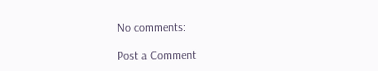No comments:

Post a Comment